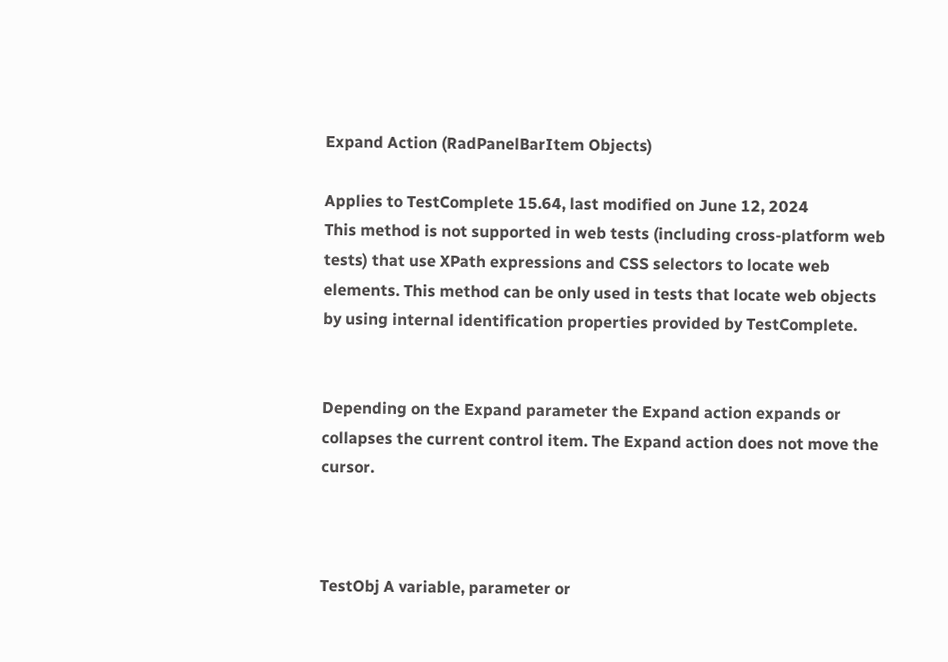Expand Action (RadPanelBarItem Objects)

Applies to TestComplete 15.64, last modified on June 12, 2024
This method is not supported in web tests (including cross-platform web tests) that use XPath expressions and CSS selectors to locate web elements. This method can be only used in tests that locate web objects by using internal identification properties provided by TestComplete.


Depending on the Expand parameter the Expand action expands or collapses the current control item. The Expand action does not move the cursor.



TestObj A variable, parameter or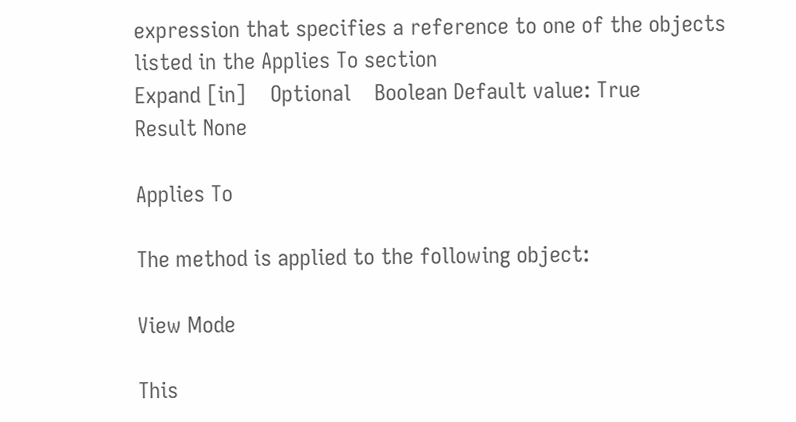expression that specifies a reference to one of the objects listed in the Applies To section
Expand [in]    Optional    Boolean Default value: True
Result None

Applies To

The method is applied to the following object:

View Mode

This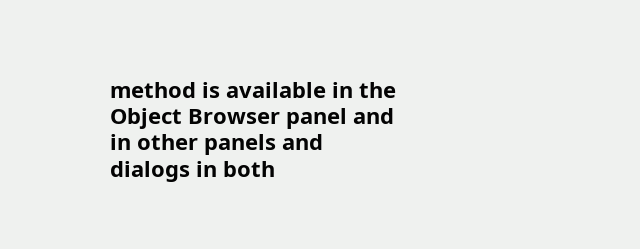method is available in the Object Browser panel and in other panels and dialogs in both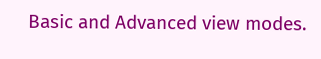Basic and Advanced view modes.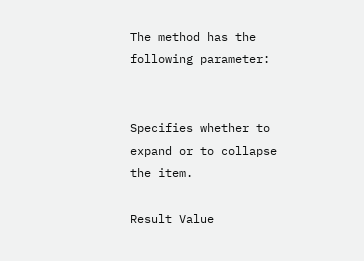The method has the following parameter:


Specifies whether to expand or to collapse the item.

Result Value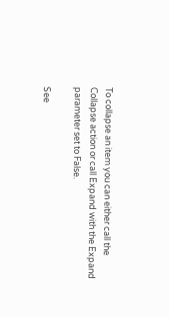To collapse an item you can either call the Collapse action or call Expand with the Expand parameter set to False.

See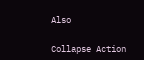Also

Collapse Action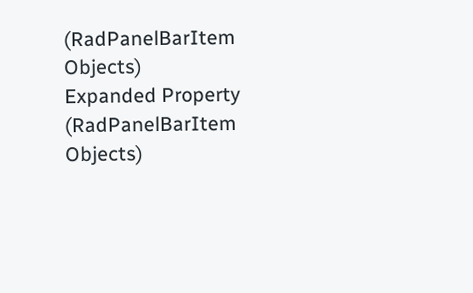(RadPanelBarItem Objects)
Expanded Property (RadPanelBarItem Objects)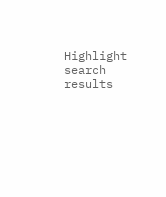Highlight search results